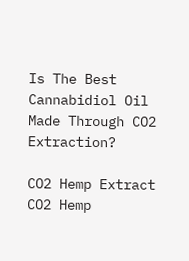Is The Best Cannabidiol Oil Made Through CO2 Extraction?

CO2 Hemp Extract
CO2 Hemp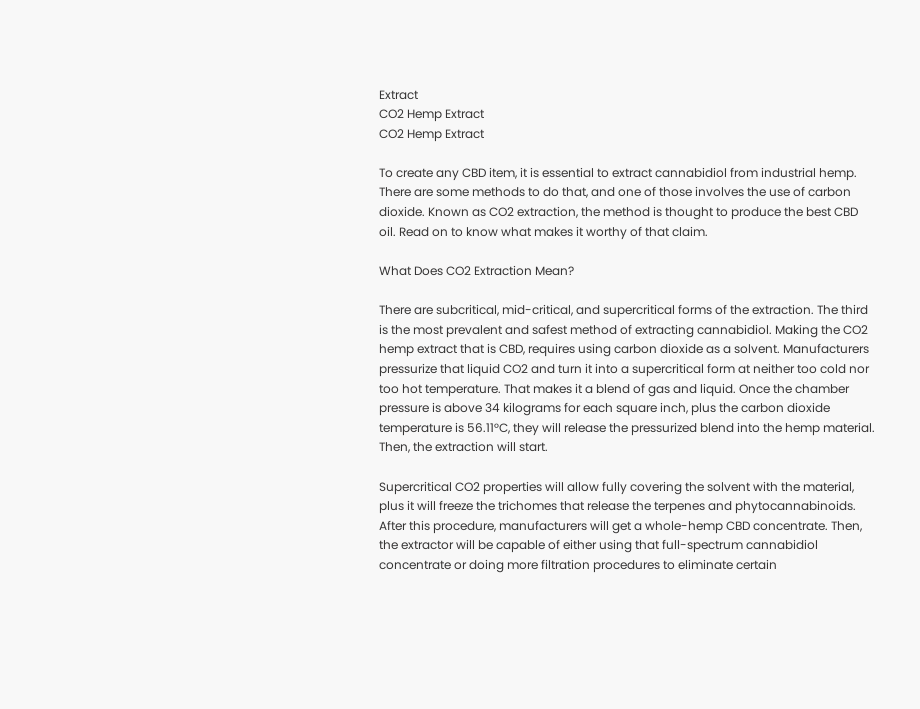Extract
CO2 Hemp Extract
CO2 Hemp Extract

To create any CBD item, it is essential to extract cannabidiol from industrial hemp. There are some methods to do that, and one of those involves the use of carbon dioxide. Known as CO2 extraction, the method is thought to produce the best CBD oil. Read on to know what makes it worthy of that claim.

What Does CO2 Extraction Mean?

There are subcritical, mid-critical, and supercritical forms of the extraction. The third is the most prevalent and safest method of extracting cannabidiol. Making the CO2 hemp extract that is CBD, requires using carbon dioxide as a solvent. Manufacturers pressurize that liquid CO2 and turn it into a supercritical form at neither too cold nor too hot temperature. That makes it a blend of gas and liquid. Once the chamber pressure is above 34 kilograms for each square inch, plus the carbon dioxide temperature is 56.11°C, they will release the pressurized blend into the hemp material. Then, the extraction will start.

Supercritical CO2 properties will allow fully covering the solvent with the material, plus it will freeze the trichomes that release the terpenes and phytocannabinoids. After this procedure, manufacturers will get a whole-hemp CBD concentrate. Then, the extractor will be capable of either using that full-spectrum cannabidiol concentrate or doing more filtration procedures to eliminate certain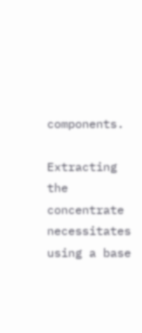components.

Extracting the concentrate necessitates using a base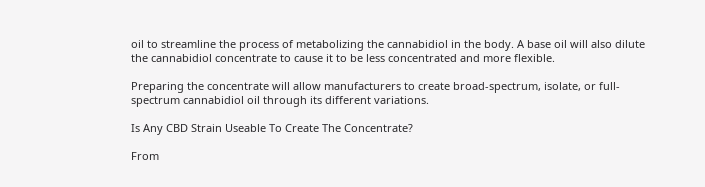oil to streamline the process of metabolizing the cannabidiol in the body. A base oil will also dilute the cannabidiol concentrate to cause it to be less concentrated and more flexible.

Preparing the concentrate will allow manufacturers to create broad-spectrum, isolate, or full-spectrum cannabidiol oil through its different variations.

Is Any CBD Strain Useable To Create The Concentrate?

From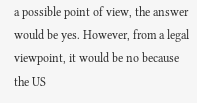a possible point of view, the answer would be yes. However, from a legal viewpoint, it would be no because the US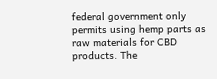federal government only permits using hemp parts as raw materials for CBD products. The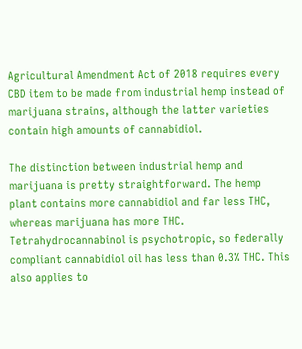Agricultural Amendment Act of 2018 requires every CBD item to be made from industrial hemp instead of marijuana strains, although the latter varieties contain high amounts of cannabidiol.

The distinction between industrial hemp and marijuana is pretty straightforward. The hemp plant contains more cannabidiol and far less THC, whereas marijuana has more THC. Tetrahydrocannabinol is psychotropic, so federally compliant cannabidiol oil has less than 0.3% THC. This also applies to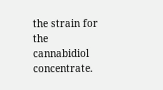the strain for the cannabidiol concentrate.